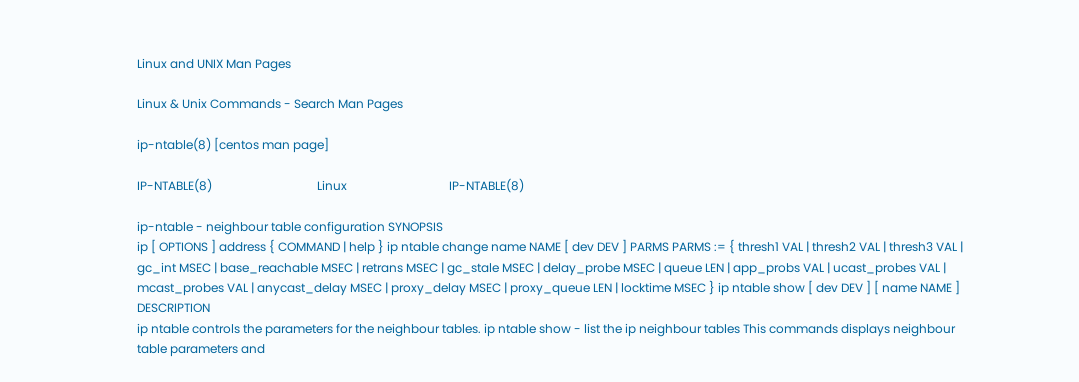Linux and UNIX Man Pages

Linux & Unix Commands - Search Man Pages

ip-ntable(8) [centos man page]

IP-NTABLE(8)                                   Linux                                  IP-NTABLE(8)

ip-ntable - neighbour table configuration SYNOPSIS
ip [ OPTIONS ] address { COMMAND | help } ip ntable change name NAME [ dev DEV ] PARMS PARMS := { thresh1 VAL | thresh2 VAL | thresh3 VAL | gc_int MSEC | base_reachable MSEC | retrans MSEC | gc_stale MSEC | delay_probe MSEC | queue LEN | app_probs VAL | ucast_probes VAL | mcast_probes VAL | anycast_delay MSEC | proxy_delay MSEC | proxy_queue LEN | locktime MSEC } ip ntable show [ dev DEV ] [ name NAME ] DESCRIPTION
ip ntable controls the parameters for the neighbour tables. ip ntable show - list the ip neighbour tables This commands displays neighbour table parameters and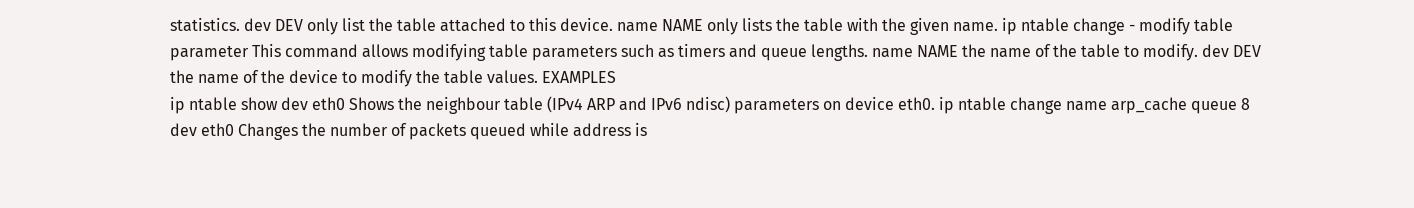statistics. dev DEV only list the table attached to this device. name NAME only lists the table with the given name. ip ntable change - modify table parameter This command allows modifying table parameters such as timers and queue lengths. name NAME the name of the table to modify. dev DEV the name of the device to modify the table values. EXAMPLES
ip ntable show dev eth0 Shows the neighbour table (IPv4 ARP and IPv6 ndisc) parameters on device eth0. ip ntable change name arp_cache queue 8 dev eth0 Changes the number of packets queued while address is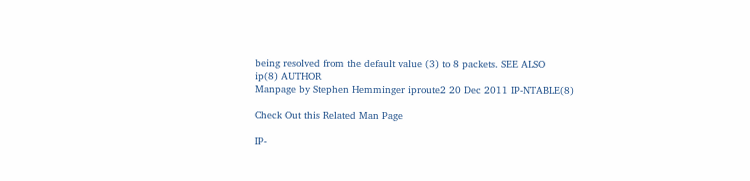being resolved from the default value (3) to 8 packets. SEE ALSO
ip(8) AUTHOR
Manpage by Stephen Hemminger iproute2 20 Dec 2011 IP-NTABLE(8)

Check Out this Related Man Page

IP-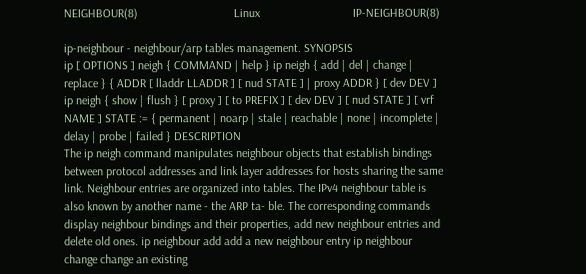NEIGHBOUR(8)                                Linux                               IP-NEIGHBOUR(8)

ip-neighbour - neighbour/arp tables management. SYNOPSIS
ip [ OPTIONS ] neigh { COMMAND | help } ip neigh { add | del | change | replace } { ADDR [ lladdr LLADDR ] [ nud STATE ] | proxy ADDR } [ dev DEV ] ip neigh { show | flush } [ proxy ] [ to PREFIX ] [ dev DEV ] [ nud STATE ] [ vrf NAME ] STATE := { permanent | noarp | stale | reachable | none | incomplete | delay | probe | failed } DESCRIPTION
The ip neigh command manipulates neighbour objects that establish bindings between protocol addresses and link layer addresses for hosts sharing the same link. Neighbour entries are organized into tables. The IPv4 neighbour table is also known by another name - the ARP ta- ble. The corresponding commands display neighbour bindings and their properties, add new neighbour entries and delete old ones. ip neighbour add add a new neighbour entry ip neighbour change change an existing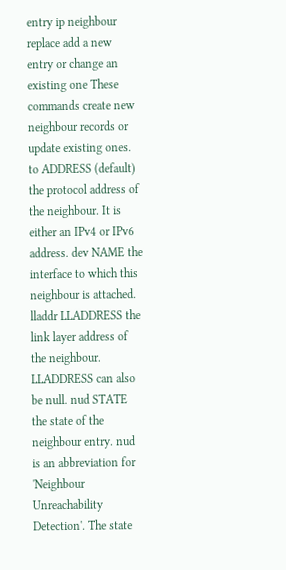entry ip neighbour replace add a new entry or change an existing one These commands create new neighbour records or update existing ones. to ADDRESS (default) the protocol address of the neighbour. It is either an IPv4 or IPv6 address. dev NAME the interface to which this neighbour is attached. lladdr LLADDRESS the link layer address of the neighbour. LLADDRESS can also be null. nud STATE the state of the neighbour entry. nud is an abbreviation for 'Neighbour Unreachability Detection'. The state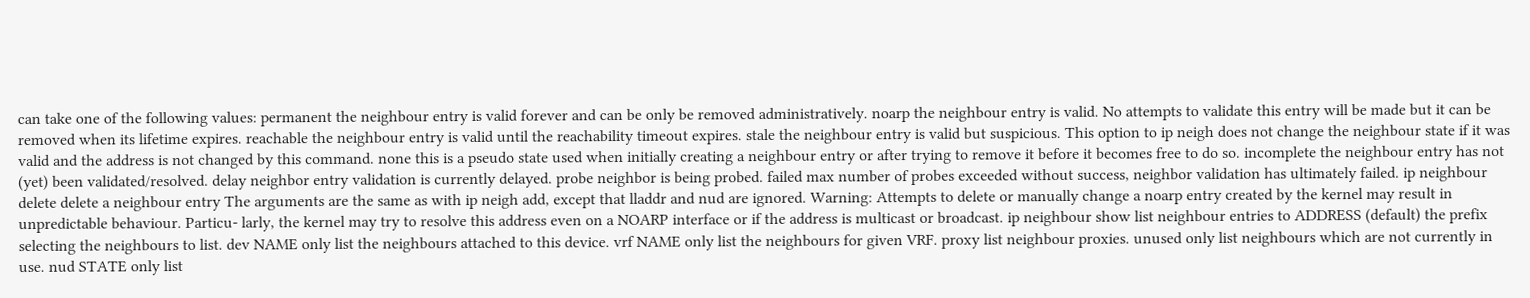can take one of the following values: permanent the neighbour entry is valid forever and can be only be removed administratively. noarp the neighbour entry is valid. No attempts to validate this entry will be made but it can be removed when its lifetime expires. reachable the neighbour entry is valid until the reachability timeout expires. stale the neighbour entry is valid but suspicious. This option to ip neigh does not change the neighbour state if it was valid and the address is not changed by this command. none this is a pseudo state used when initially creating a neighbour entry or after trying to remove it before it becomes free to do so. incomplete the neighbour entry has not (yet) been validated/resolved. delay neighbor entry validation is currently delayed. probe neighbor is being probed. failed max number of probes exceeded without success, neighbor validation has ultimately failed. ip neighbour delete delete a neighbour entry The arguments are the same as with ip neigh add, except that lladdr and nud are ignored. Warning: Attempts to delete or manually change a noarp entry created by the kernel may result in unpredictable behaviour. Particu- larly, the kernel may try to resolve this address even on a NOARP interface or if the address is multicast or broadcast. ip neighbour show list neighbour entries to ADDRESS (default) the prefix selecting the neighbours to list. dev NAME only list the neighbours attached to this device. vrf NAME only list the neighbours for given VRF. proxy list neighbour proxies. unused only list neighbours which are not currently in use. nud STATE only list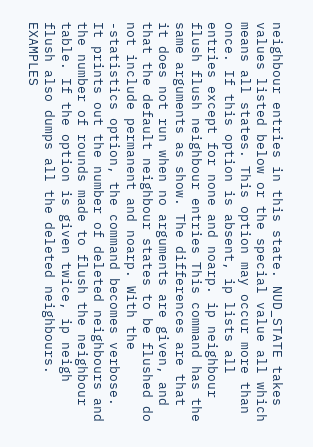neighbour entries in this state. NUD_STATE takes values listed below or the special value all which means all states. This option may occur more than once. If this option is absent, ip lists all entries except for none and noarp. ip neighbour flush flush neighbour entries This command has the same arguments as show. The differences are that it does not run when no arguments are given, and that the default neighbour states to be flushed do not include permanent and noarp. With the -statistics option, the command becomes verbose. It prints out the number of deleted neighbours and the number of rounds made to flush the neighbour table. If the option is given twice, ip neigh flush also dumps all the deleted neighbours. EXAMPLES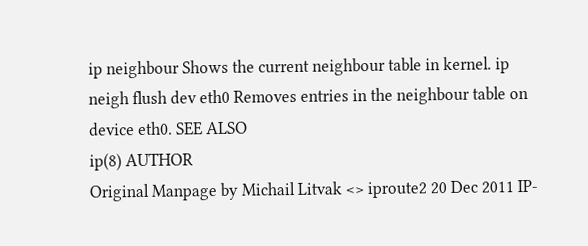ip neighbour Shows the current neighbour table in kernel. ip neigh flush dev eth0 Removes entries in the neighbour table on device eth0. SEE ALSO
ip(8) AUTHOR
Original Manpage by Michail Litvak <> iproute2 20 Dec 2011 IP-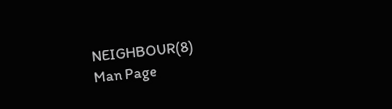NEIGHBOUR(8)
Man Page